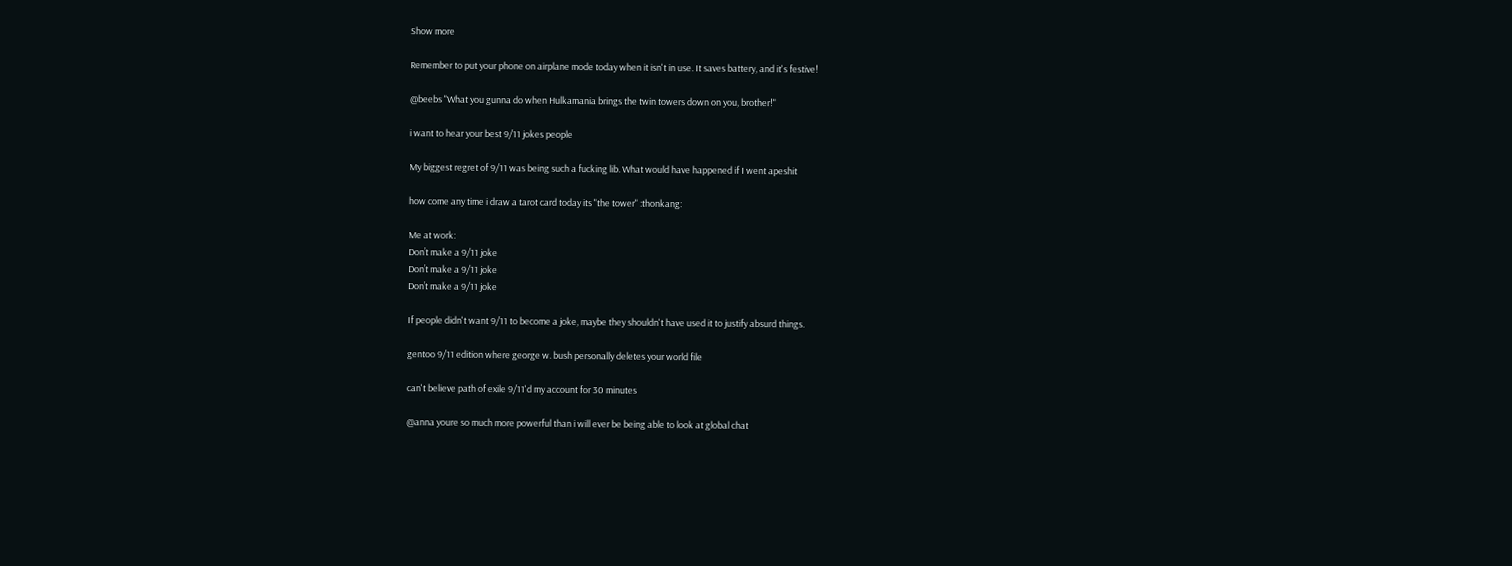Show more

Remember to put your phone on airplane mode today when it isn't in use. It saves battery, and it's festive!

@beebs "What you gunna do when Hulkamania brings the twin towers down on you, brother!"

i want to hear your best 9/11 jokes people

My biggest regret of 9/11 was being such a fucking lib. What would have happened if I went apeshit

how come any time i draw a tarot card today its "the tower" :thonkang:

Me at work:
Don’t make a 9/11 joke
Don’t make a 9/11 joke
Don’t make a 9/11 joke

If people didn't want 9/11 to become a joke, maybe they shouldn't have used it to justify absurd things.

gentoo 9/11 edition where george w. bush personally deletes your world file

can't believe path of exile 9/11'd my account for 30 minutes

@anna youre so much more powerful than i will ever be being able to look at global chat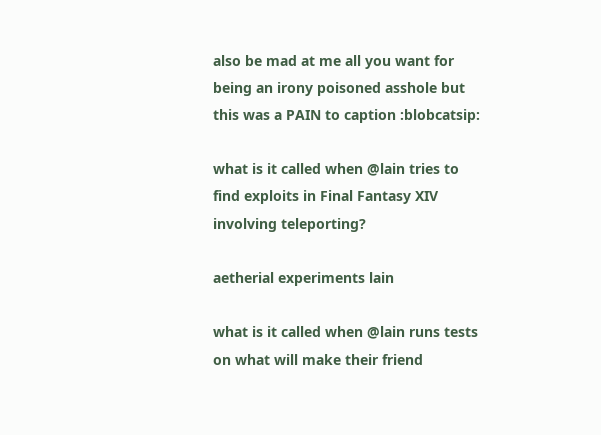also be mad at me all you want for being an irony poisoned asshole but this was a PAIN to caption :blobcatsip:

what is it called when @lain tries to find exploits in Final Fantasy XIV involving teleporting?

aetherial experiments lain

what is it called when @lain runs tests on what will make their friend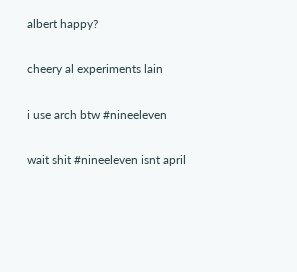albert happy?

cheery al experiments lain

i use arch btw #nineeleven

wait shit #nineeleven isnt april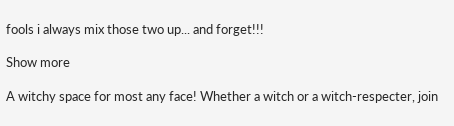fools i always mix those two up... and forget!!!

Show more

A witchy space for most any face! Whether a witch or a witch-respecter, join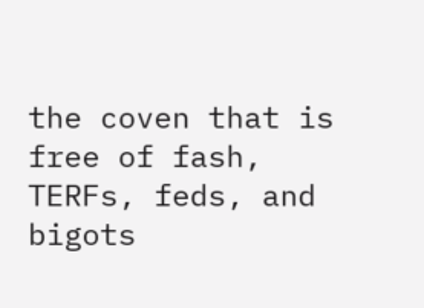the coven that is free of fash, TERFs, feds, and bigots